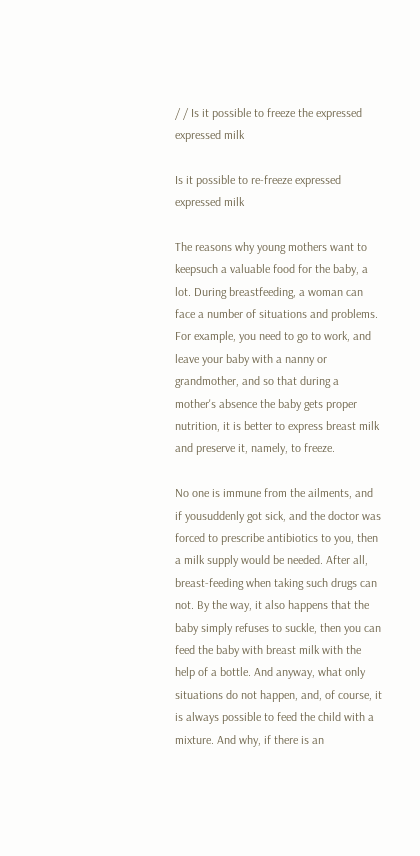/ / Is it possible to freeze the expressed expressed milk

Is it possible to re-freeze expressed expressed milk

The reasons why young mothers want to keepsuch a valuable food for the baby, a lot. During breastfeeding, a woman can face a number of situations and problems. For example, you need to go to work, and leave your baby with a nanny or grandmother, and so that during a mother's absence the baby gets proper nutrition, it is better to express breast milk and preserve it, namely, to freeze.

No one is immune from the ailments, and if yousuddenly got sick, and the doctor was forced to prescribe antibiotics to you, then a milk supply would be needed. After all, breast-feeding when taking such drugs can not. By the way, it also happens that the baby simply refuses to suckle, then you can feed the baby with breast milk with the help of a bottle. And anyway, what only situations do not happen, and, of course, it is always possible to feed the child with a mixture. And why, if there is an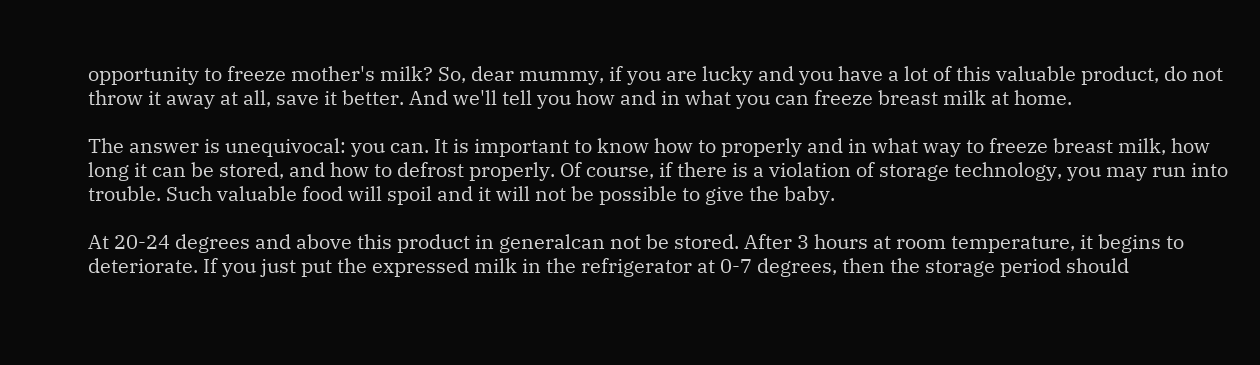opportunity to freeze mother's milk? So, dear mummy, if you are lucky and you have a lot of this valuable product, do not throw it away at all, save it better. And we'll tell you how and in what you can freeze breast milk at home.

The answer is unequivocal: you can. It is important to know how to properly and in what way to freeze breast milk, how long it can be stored, and how to defrost properly. Of course, if there is a violation of storage technology, you may run into trouble. Such valuable food will spoil and it will not be possible to give the baby.

At 20-24 degrees and above this product in generalcan not be stored. After 3 hours at room temperature, it begins to deteriorate. If you just put the expressed milk in the refrigerator at 0-7 degrees, then the storage period should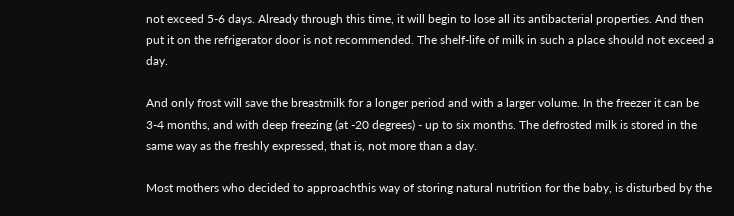not exceed 5-6 days. Already through this time, it will begin to lose all its antibacterial properties. And then put it on the refrigerator door is not recommended. The shelf-life of milk in such a place should not exceed a day.

And only frost will save the breastmilk for a longer period and with a larger volume. In the freezer it can be 3-4 months, and with deep freezing (at -20 degrees) - up to six months. The defrosted milk is stored in the same way as the freshly expressed, that is, not more than a day.

Most mothers who decided to approachthis way of storing natural nutrition for the baby, is disturbed by the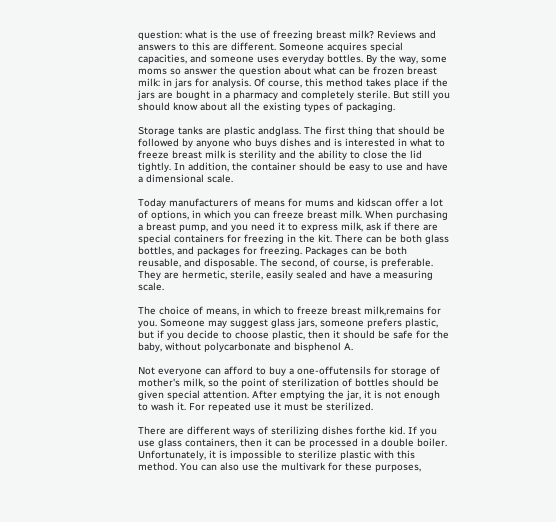question: what is the use of freezing breast milk? Reviews and answers to this are different. Someone acquires special capacities, and someone uses everyday bottles. By the way, some moms so answer the question about what can be frozen breast milk: in jars for analysis. Of course, this method takes place if the jars are bought in a pharmacy and completely sterile. But still you should know about all the existing types of packaging.

Storage tanks are plastic andglass. The first thing that should be followed by anyone who buys dishes and is interested in what to freeze breast milk is sterility and the ability to close the lid tightly. In addition, the container should be easy to use and have a dimensional scale.

Today manufacturers of means for mums and kidscan offer a lot of options, in which you can freeze breast milk. When purchasing a breast pump, and you need it to express milk, ask if there are special containers for freezing in the kit. There can be both glass bottles, and packages for freezing. Packages can be both reusable, and disposable. The second, of course, is preferable. They are hermetic, sterile, easily sealed and have a measuring scale.

The choice of means, in which to freeze breast milk,remains for you. Someone may suggest glass jars, someone prefers plastic, but if you decide to choose plastic, then it should be safe for the baby, without polycarbonate and bisphenol A.

Not everyone can afford to buy a one-offutensils for storage of mother's milk, so the point of sterilization of bottles should be given special attention. After emptying the jar, it is not enough to wash it. For repeated use it must be sterilized.

There are different ways of sterilizing dishes forthe kid. If you use glass containers, then it can be processed in a double boiler. Unfortunately, it is impossible to sterilize plastic with this method. You can also use the multivark for these purposes,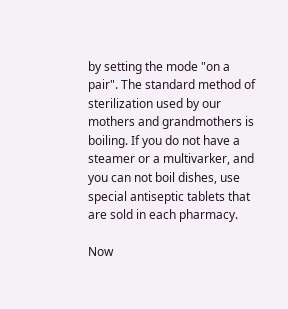by setting the mode "on a pair". The standard method of sterilization used by our mothers and grandmothers is boiling. If you do not have a steamer or a multivarker, and you can not boil dishes, use special antiseptic tablets that are sold in each pharmacy.

Now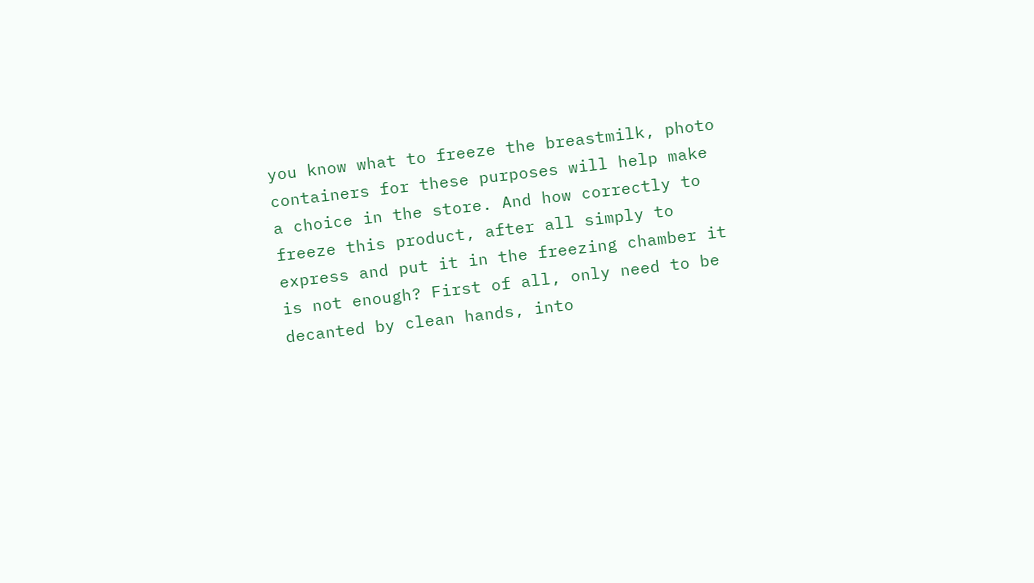you know what to freeze the breastmilk, photo containers for these purposes will help make a choice in the store. And how correctly to freeze this product, after all simply to express and put it in the freezing chamber it is not enough? First of all, only need to be decanted by clean hands, into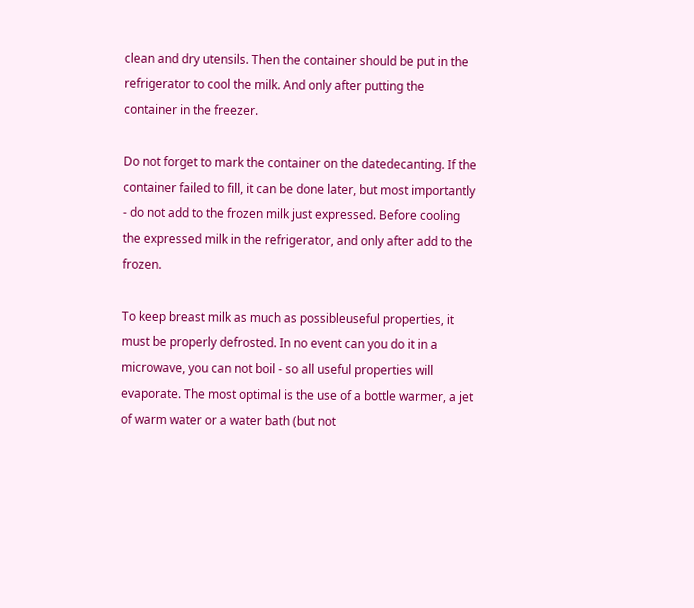clean and dry utensils. Then the container should be put in the refrigerator to cool the milk. And only after putting the container in the freezer.

Do not forget to mark the container on the datedecanting. If the container failed to fill, it can be done later, but most importantly - do not add to the frozen milk just expressed. Before cooling the expressed milk in the refrigerator, and only after add to the frozen.

To keep breast milk as much as possibleuseful properties, it must be properly defrosted. In no event can you do it in a microwave, you can not boil - so all useful properties will evaporate. The most optimal is the use of a bottle warmer, a jet of warm water or a water bath (but not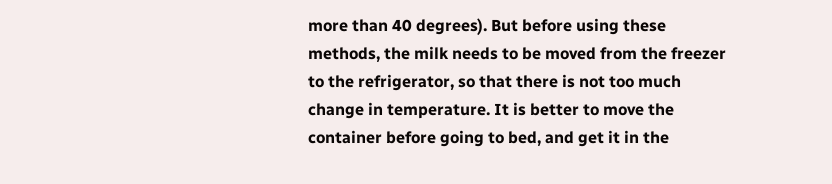more than 40 degrees). But before using these methods, the milk needs to be moved from the freezer to the refrigerator, so that there is not too much change in temperature. It is better to move the container before going to bed, and get it in the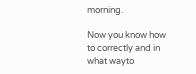morning.

Now you know how to correctly and in what wayto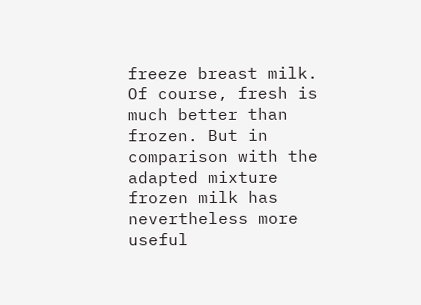freeze breast milk. Of course, fresh is much better than frozen. But in comparison with the adapted mixture frozen milk has nevertheless more useful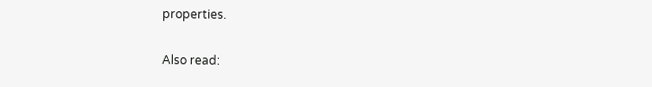properties.

Also read: